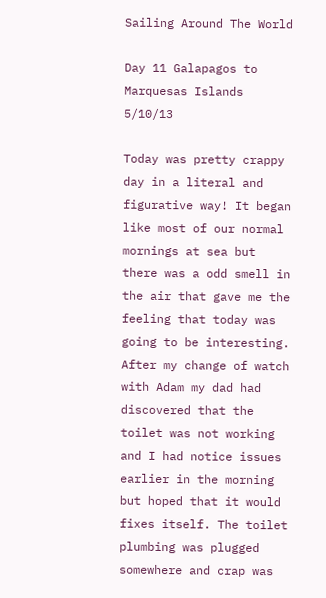Sailing Around The World

Day 11 Galapagos to Marquesas Islands 5/10/13

Today was pretty crappy day in a literal and figurative way! It began like most of our normal mornings at sea but there was a odd smell in the air that gave me the feeling that today was going to be interesting. After my change of watch with Adam my dad had discovered that the toilet was not working and I had notice issues earlier in the morning but hoped that it would fixes itself. The toilet plumbing was plugged somewhere and crap was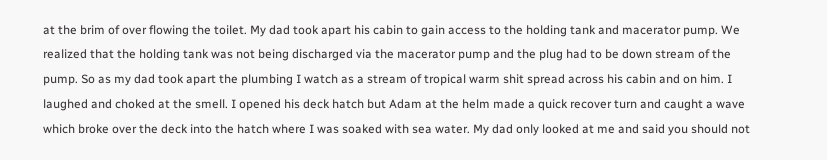at the brim of over flowing the toilet. My dad took apart his cabin to gain access to the holding tank and macerator pump. We realized that the holding tank was not being discharged via the macerator pump and the plug had to be down stream of the pump. So as my dad took apart the plumbing I watch as a stream of tropical warm shit spread across his cabin and on him. I laughed and choked at the smell. I opened his deck hatch but Adam at the helm made a quick recover turn and caught a wave which broke over the deck into the hatch where I was soaked with sea water. My dad only looked at me and said you should not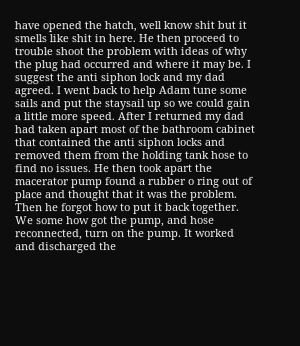have opened the hatch, well know shit but it smells like shit in here. He then proceed to trouble shoot the problem with ideas of why the plug had occurred and where it may be. I suggest the anti siphon lock and my dad agreed. I went back to help Adam tune some sails and put the staysail up so we could gain a little more speed. After I returned my dad had taken apart most of the bathroom cabinet that contained the anti siphon locks and removed them from the holding tank hose to find no issues. He then took apart the macerator pump found a rubber o ring out of place and thought that it was the problem. Then he forgot how to put it back together. We some how got the pump, and hose reconnected, turn on the pump. It worked and discharged the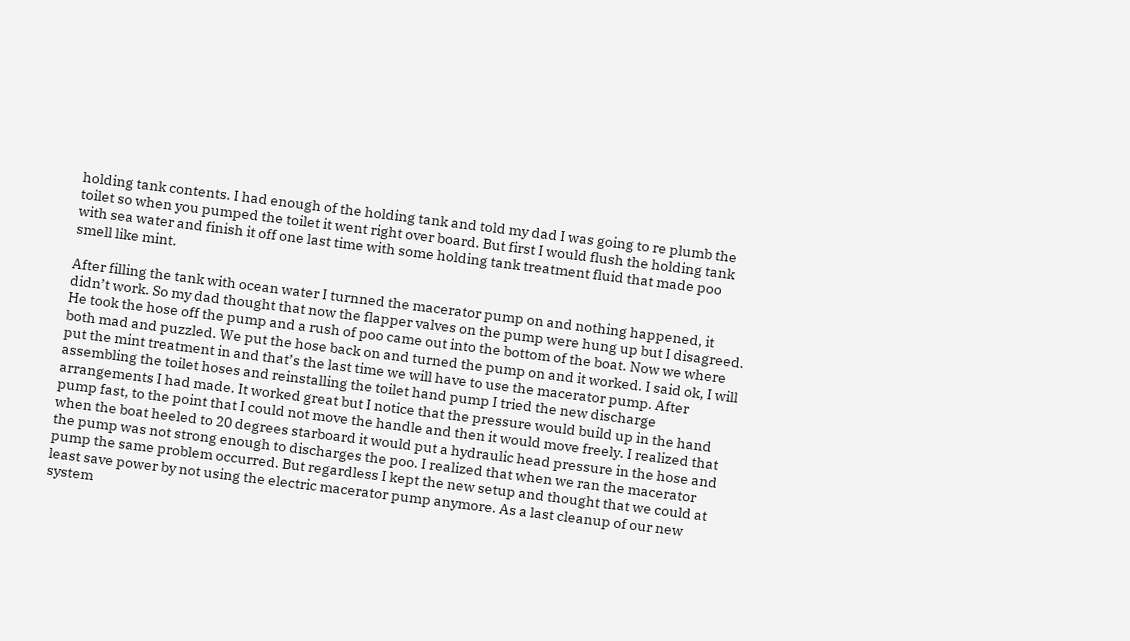holding tank contents. I had enough of the holding tank and told my dad I was going to re plumb the toilet so when you pumped the toilet it went right over board. But first I would flush the holding tank with sea water and finish it off one last time with some holding tank treatment fluid that made poo smell like mint.

After filling the tank with ocean water I turnned the macerator pump on and nothing happened, it didn’t work. So my dad thought that now the flapper valves on the pump were hung up but I disagreed. He took the hose off the pump and a rush of poo came out into the bottom of the boat. Now we where both mad and puzzled. We put the hose back on and turned the pump on and it worked. I said ok, I will put the mint treatment in and that’s the last time we will have to use the macerator pump. After assembling the toilet hoses and reinstalling the toilet hand pump I tried the new discharge arrangements I had made. It worked great but I notice that the pressure would build up in the hand pump fast, to the point that I could not move the handle and then it would move freely. I realized that when the boat heeled to 20 degrees starboard it would put a hydraulic head pressure in the hose and the pump was not strong enough to discharges the poo. I realized that when we ran the macerator pump the same problem occurred. But regardless I kept the new setup and thought that we could at least save power by not using the electric macerator pump anymore. As a last cleanup of our new system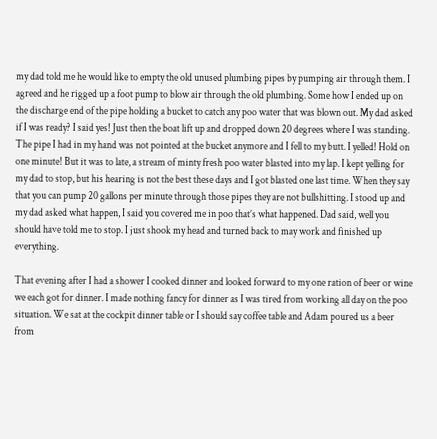my dad told me he would like to empty the old unused plumbing pipes by pumping air through them. I agreed and he rigged up a foot pump to blow air through the old plumbing. Some how I ended up on the discharge end of the pipe holding a bucket to catch any poo water that was blown out. My dad asked if I was ready? I said yes! Just then the boat lift up and dropped down 20 degrees where I was standing. The pipe I had in my hand was not pointed at the bucket anymore and I fell to my butt. I yelled! Hold on one minute! But it was to late, a stream of minty fresh poo water blasted into my lap. I kept yelling for my dad to stop, but his hearing is not the best these days and I got blasted one last time. When they say that you can pump 20 gallons per minute through those pipes they are not bullshitting. I stood up and my dad asked what happen, I said you covered me in poo that’s what happened. Dad said, well you should have told me to stop. I just shook my head and turned back to may work and finished up everything.

That evening after I had a shower I cooked dinner and looked forward to my one ration of beer or wine we each got for dinner. I made nothing fancy for dinner as I was tired from working all day on the poo situation. We sat at the cockpit dinner table or I should say coffee table and Adam poured us a beer from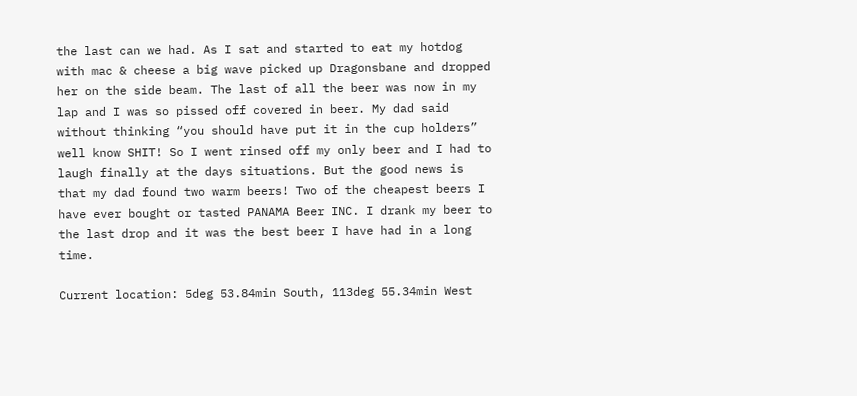the last can we had. As I sat and started to eat my hotdog with mac & cheese a big wave picked up Dragonsbane and dropped her on the side beam. The last of all the beer was now in my lap and I was so pissed off covered in beer. My dad said without thinking “you should have put it in the cup holders” well know SHIT! So I went rinsed off my only beer and I had to laugh finally at the days situations. But the good news is that my dad found two warm beers! Two of the cheapest beers I have ever bought or tasted PANAMA Beer INC. I drank my beer to the last drop and it was the best beer I have had in a long time.

Current location: 5deg 53.84min South, 113deg 55.34min West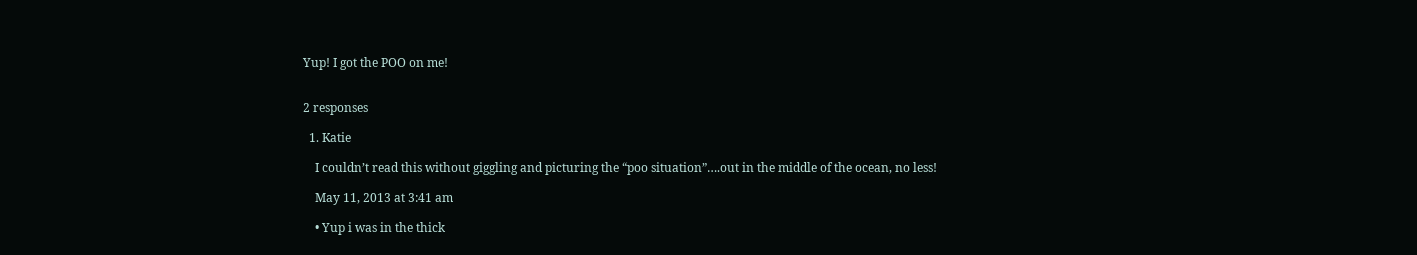Yup! I got the POO on me!


2 responses

  1. Katie

    I couldn’t read this without giggling and picturing the “poo situation”….out in the middle of the ocean, no less!

    May 11, 2013 at 3:41 am

    • Yup i was in the thick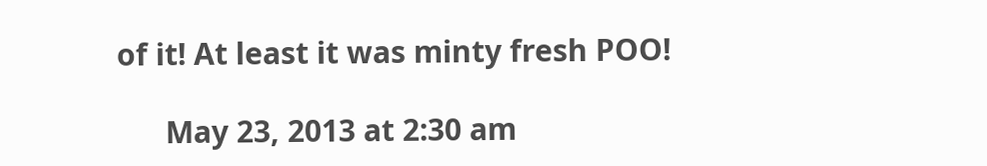of it! At least it was minty fresh POO!

      May 23, 2013 at 2:30 am